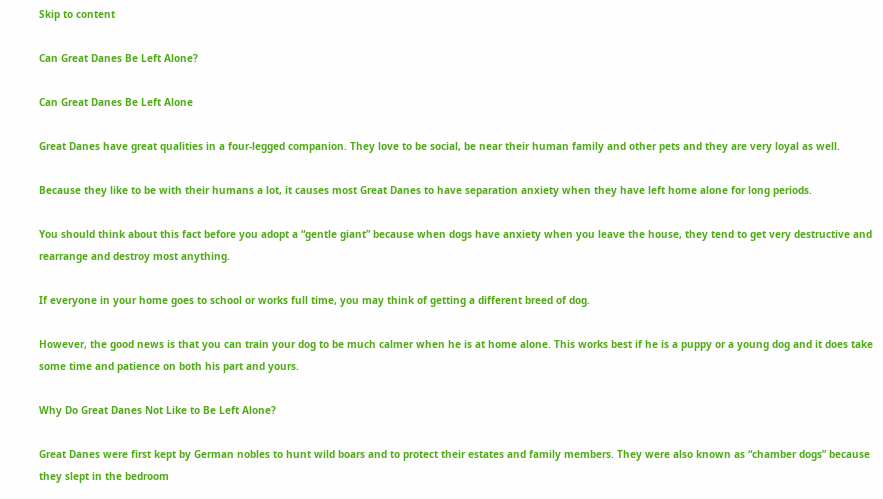Skip to content

Can Great Danes Be Left Alone?

Can Great Danes Be Left Alone

Great Danes have great qualities in a four-legged companion. They love to be social, be near their human family and other pets and they are very loyal as well.

Because they like to be with their humans a lot, it causes most Great Danes to have separation anxiety when they have left home alone for long periods.

You should think about this fact before you adopt a “gentle giant” because when dogs have anxiety when you leave the house, they tend to get very destructive and rearrange and destroy most anything.

If everyone in your home goes to school or works full time, you may think of getting a different breed of dog.

However, the good news is that you can train your dog to be much calmer when he is at home alone. This works best if he is a puppy or a young dog and it does take some time and patience on both his part and yours.

Why Do Great Danes Not Like to Be Left Alone?

Great Danes were first kept by German nobles to hunt wild boars and to protect their estates and family members. They were also known as “chamber dogs” because they slept in the bedroom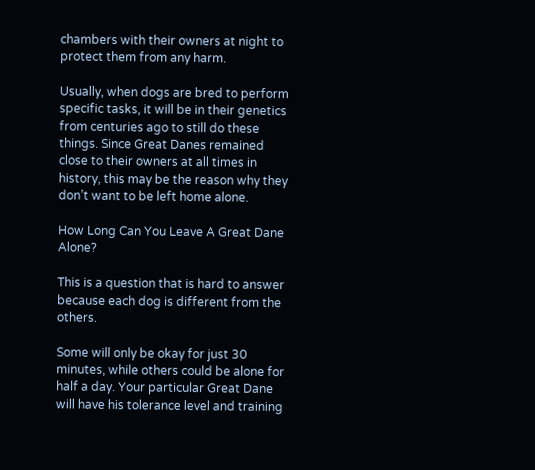chambers with their owners at night to protect them from any harm.

Usually, when dogs are bred to perform specific tasks, it will be in their genetics from centuries ago to still do these things. Since Great Danes remained close to their owners at all times in history, this may be the reason why they don’t want to be left home alone.

How Long Can You Leave A Great Dane Alone?

This is a question that is hard to answer because each dog is different from the others.

Some will only be okay for just 30 minutes, while others could be alone for half a day. Your particular Great Dane will have his tolerance level and training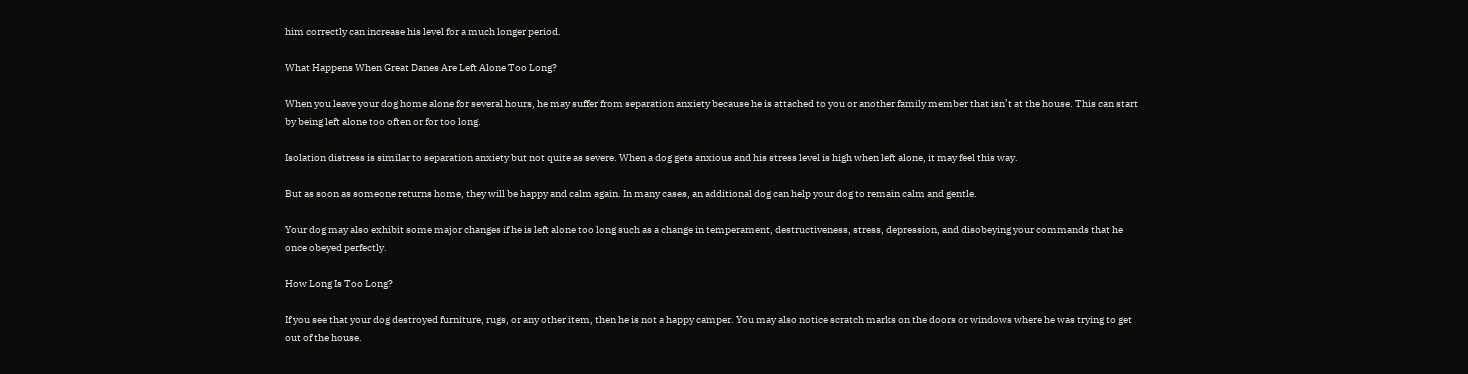him correctly can increase his level for a much longer period.

What Happens When Great Danes Are Left Alone Too Long?

When you leave your dog home alone for several hours, he may suffer from separation anxiety because he is attached to you or another family member that isn’t at the house. This can start by being left alone too often or for too long.

Isolation distress is similar to separation anxiety but not quite as severe. When a dog gets anxious and his stress level is high when left alone, it may feel this way.

But as soon as someone returns home, they will be happy and calm again. In many cases, an additional dog can help your dog to remain calm and gentle.

Your dog may also exhibit some major changes if he is left alone too long such as a change in temperament, destructiveness, stress, depression, and disobeying your commands that he once obeyed perfectly.

How Long Is Too Long?

If you see that your dog destroyed furniture, rugs, or any other item, then he is not a happy camper. You may also notice scratch marks on the doors or windows where he was trying to get out of the house.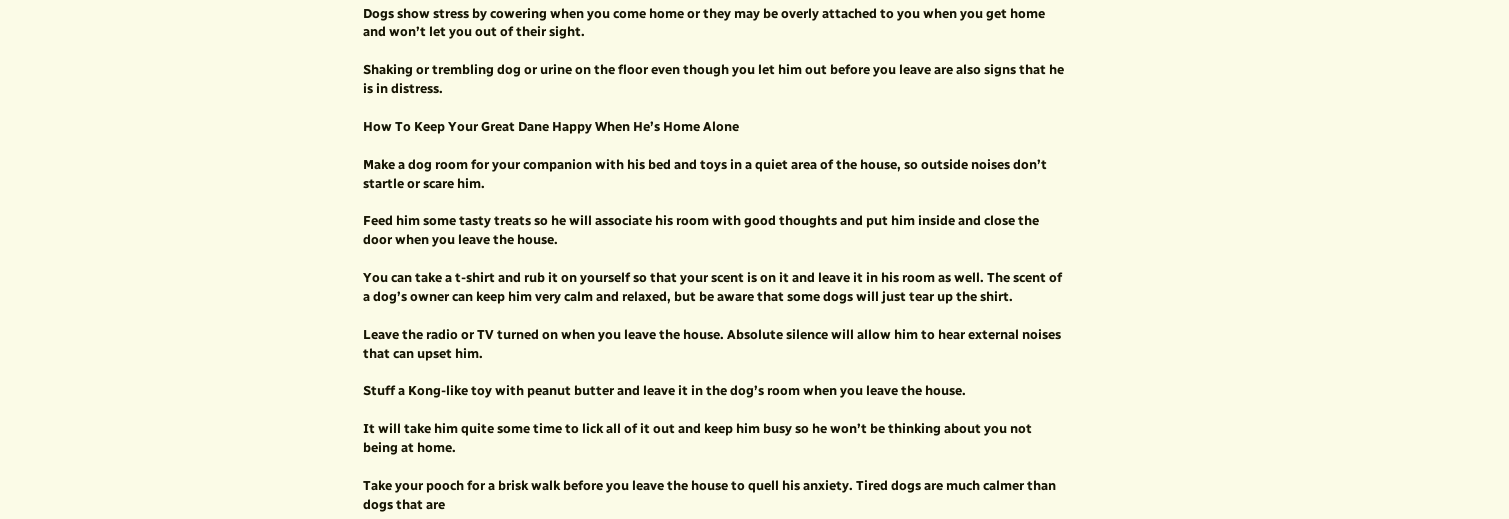Dogs show stress by cowering when you come home or they may be overly attached to you when you get home and won’t let you out of their sight.

Shaking or trembling dog or urine on the floor even though you let him out before you leave are also signs that he is in distress.

How To Keep Your Great Dane Happy When He’s Home Alone

Make a dog room for your companion with his bed and toys in a quiet area of the house, so outside noises don’t startle or scare him.

Feed him some tasty treats so he will associate his room with good thoughts and put him inside and close the door when you leave the house.

You can take a t-shirt and rub it on yourself so that your scent is on it and leave it in his room as well. The scent of a dog’s owner can keep him very calm and relaxed, but be aware that some dogs will just tear up the shirt.

Leave the radio or TV turned on when you leave the house. Absolute silence will allow him to hear external noises that can upset him.

Stuff a Kong-like toy with peanut butter and leave it in the dog’s room when you leave the house.

It will take him quite some time to lick all of it out and keep him busy so he won’t be thinking about you not being at home.

Take your pooch for a brisk walk before you leave the house to quell his anxiety. Tired dogs are much calmer than dogs that are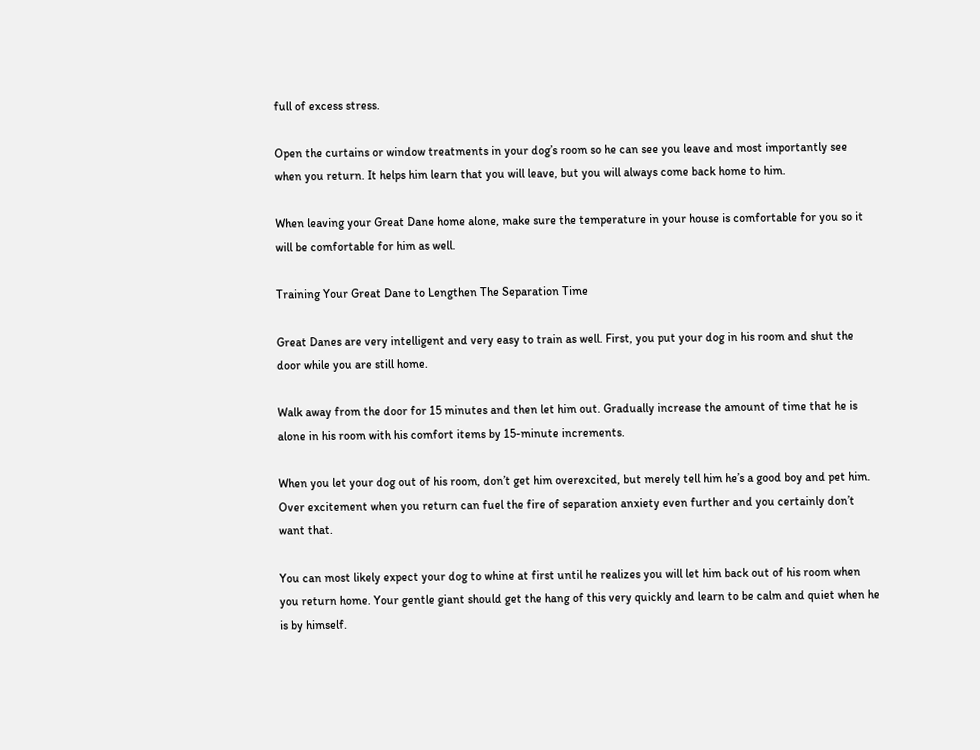full of excess stress.

Open the curtains or window treatments in your dog’s room so he can see you leave and most importantly see when you return. It helps him learn that you will leave, but you will always come back home to him.

When leaving your Great Dane home alone, make sure the temperature in your house is comfortable for you so it will be comfortable for him as well.

Training Your Great Dane to Lengthen The Separation Time

Great Danes are very intelligent and very easy to train as well. First, you put your dog in his room and shut the door while you are still home.

Walk away from the door for 15 minutes and then let him out. Gradually increase the amount of time that he is alone in his room with his comfort items by 15-minute increments.

When you let your dog out of his room, don’t get him overexcited, but merely tell him he’s a good boy and pet him. Over excitement when you return can fuel the fire of separation anxiety even further and you certainly don’t want that.

You can most likely expect your dog to whine at first until he realizes you will let him back out of his room when you return home. Your gentle giant should get the hang of this very quickly and learn to be calm and quiet when he is by himself.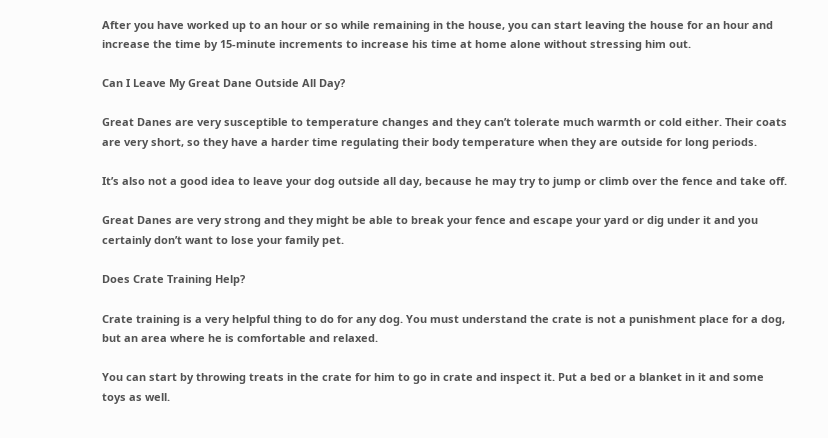After you have worked up to an hour or so while remaining in the house, you can start leaving the house for an hour and increase the time by 15-minute increments to increase his time at home alone without stressing him out.

Can I Leave My Great Dane Outside All Day?

Great Danes are very susceptible to temperature changes and they can’t tolerate much warmth or cold either. Their coats are very short, so they have a harder time regulating their body temperature when they are outside for long periods.

It’s also not a good idea to leave your dog outside all day, because he may try to jump or climb over the fence and take off.

Great Danes are very strong and they might be able to break your fence and escape your yard or dig under it and you certainly don’t want to lose your family pet.

Does Crate Training Help?

Crate training is a very helpful thing to do for any dog. You must understand the crate is not a punishment place for a dog, but an area where he is comfortable and relaxed.

You can start by throwing treats in the crate for him to go in crate and inspect it. Put a bed or a blanket in it and some toys as well.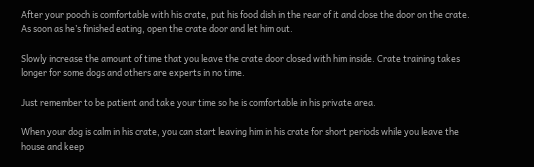After your pooch is comfortable with his crate, put his food dish in the rear of it and close the door on the crate. As soon as he’s finished eating, open the crate door and let him out.

Slowly increase the amount of time that you leave the crate door closed with him inside. Crate training takes longer for some dogs and others are experts in no time.

Just remember to be patient and take your time so he is comfortable in his private area.

When your dog is calm in his crate, you can start leaving him in his crate for short periods while you leave the house and keep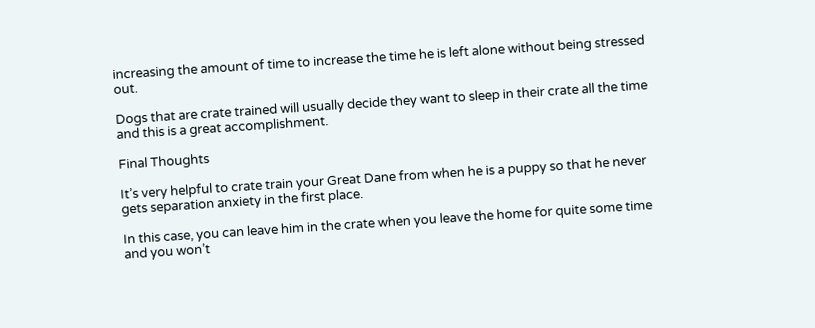increasing the amount of time to increase the time he is left alone without being stressed out.

Dogs that are crate trained will usually decide they want to sleep in their crate all the time and this is a great accomplishment.

Final Thoughts

It’s very helpful to crate train your Great Dane from when he is a puppy so that he never gets separation anxiety in the first place.

In this case, you can leave him in the crate when you leave the home for quite some time and you won’t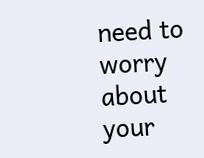need to worry about your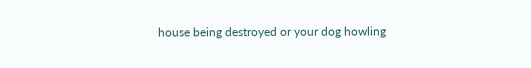house being destroyed or your dog howling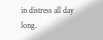in distress all day long.